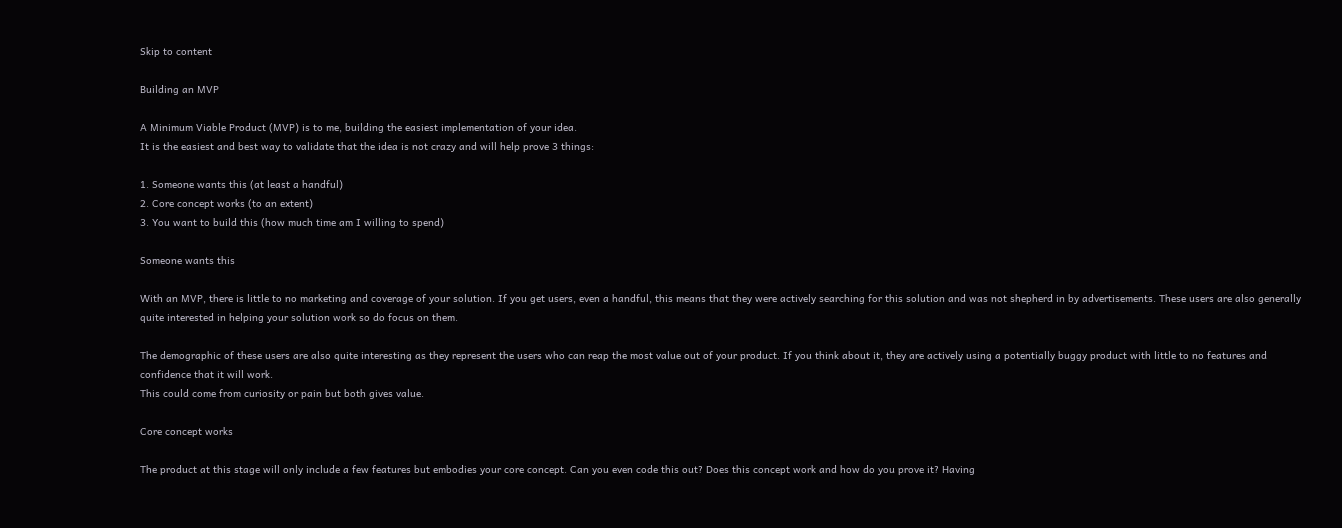Skip to content

Building an MVP

A Minimum Viable Product (MVP) is to me, building the easiest implementation of your idea.
It is the easiest and best way to validate that the idea is not crazy and will help prove 3 things:

1. Someone wants this (at least a handful)
2. Core concept works (to an extent)
3. You want to build this (how much time am I willing to spend)

Someone wants this

With an MVP, there is little to no marketing and coverage of your solution. If you get users, even a handful, this means that they were actively searching for this solution and was not shepherd in by advertisements. These users are also generally quite interested in helping your solution work so do focus on them.

The demographic of these users are also quite interesting as they represent the users who can reap the most value out of your product. If you think about it, they are actively using a potentially buggy product with little to no features and confidence that it will work.
This could come from curiosity or pain but both gives value.

Core concept works

The product at this stage will only include a few features but embodies your core concept. Can you even code this out? Does this concept work and how do you prove it? Having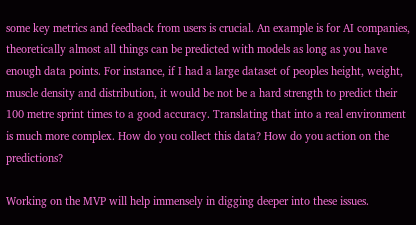some key metrics and feedback from users is crucial. An example is for AI companies, theoretically almost all things can be predicted with models as long as you have enough data points. For instance, if I had a large dataset of peoples height, weight, muscle density and distribution, it would be not be a hard strength to predict their 100 metre sprint times to a good accuracy. Translating that into a real environment is much more complex. How do you collect this data? How do you action on the predictions?

Working on the MVP will help immensely in digging deeper into these issues.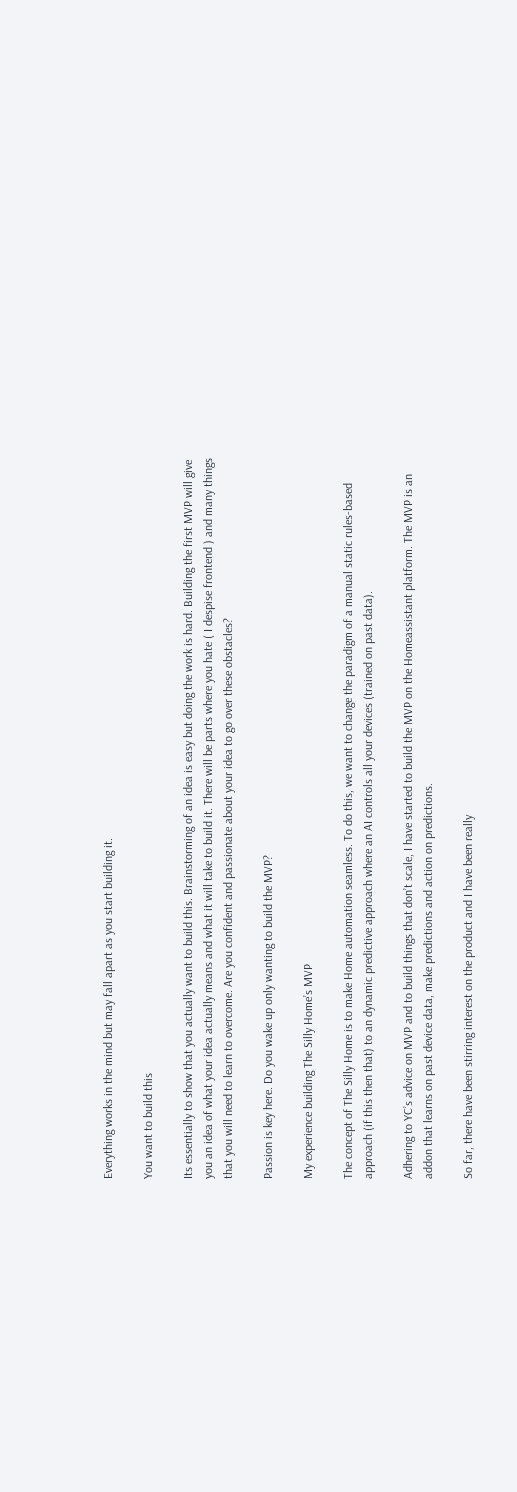Everything works in the mind but may fall apart as you start building it.

You want to build this

Its essentially to show that you actually want to build this. Brainstorming of an idea is easy but doing the work is hard. Building the first MVP will give you an idea of what your idea actually means and what it will take to build it. There will be parts where you hate ( I despise frontend ) and many things that you will need to learn to overcome. Are you confident and passionate about your idea to go over these obstacles?

Passion is key here. Do you wake up only wanting to build the MVP?

My experience building The Silly Home’s MVP

The concept of The Silly Home is to make Home automation seamless. To do this, we want to change the paradigm of a manual static rules-based approach (if this then that) to an dynamic predictive approach where an AI controls all your devices (trained on past data).

Adhering to YC’s advice on MVP and to build things that don’t scale, I have started to build the MVP on the Homeassistant platform. The MVP is an addon that learns on past device data, make predictions and action on predictions.

So far, there have been stirring interest on the product and I have been really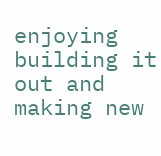enjoying building it out and making new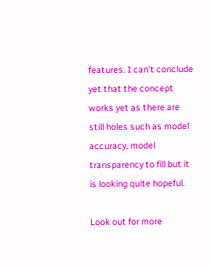features. I can’t conclude yet that the concept works yet as there are still holes such as model accuracy, model transparency to fill but it is looking quite hopeful.

Look out for more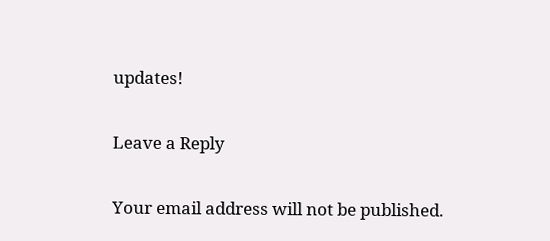updates!

Leave a Reply

Your email address will not be published.